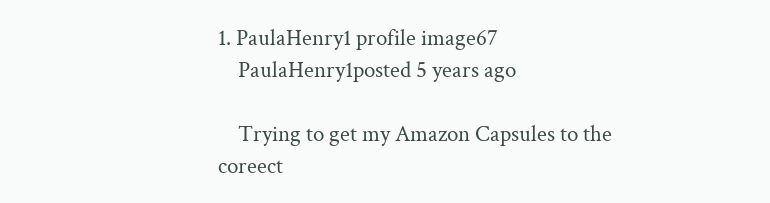1. PaulaHenry1 profile image67
    PaulaHenry1posted 5 years ago

    Trying to get my Amazon Capsules to the coreect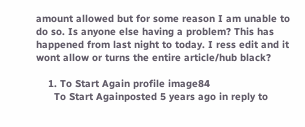amount allowed but for some reason I am unable to do so. Is anyone else having a problem? This has happened from last night to today. I ress edit and it wont allow or turns the entire article/hub black?

    1. To Start Again profile image84
      To Start Againposted 5 years ago in reply to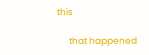this

      that happened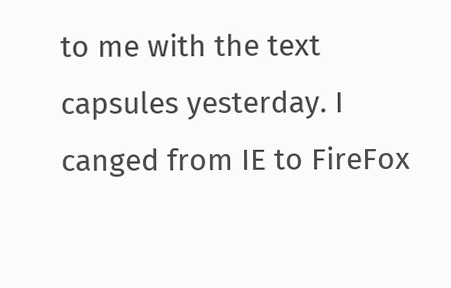to me with the text capsules yesterday. I canged from IE to FireFox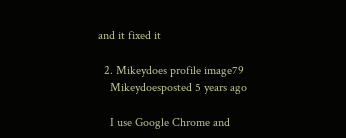and it fixed it

  2. Mikeydoes profile image79
    Mikeydoesposted 5 years ago

    I use Google Chrome and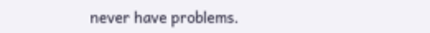never have problems.